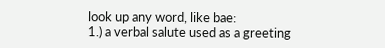look up any word, like bae:
1.) a verbal salute used as a greeting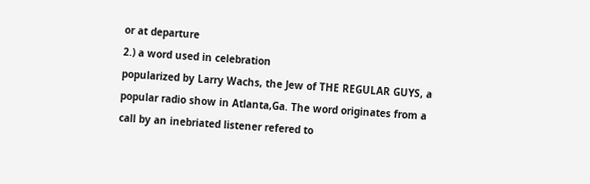or at departure
2.) a word used in celebration
popularized by Larry Wachs, the Jew of THE REGULAR GUYS, a popular radio show in Atlanta,Ga. The word originates from a call by an inebriated listener refered to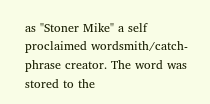as "Stoner Mike" a self proclaimed wordsmith/catch-phrase creator. The word was stored to the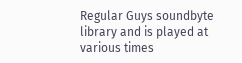Regular Guys soundbyte library and is played at various times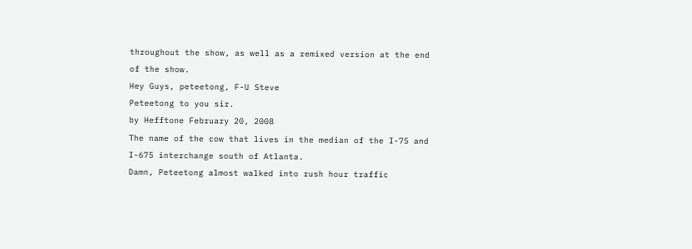throughout the show, as well as a remixed version at the end of the show.
Hey Guys, peteetong, F-U Steve
Peteetong to you sir.
by Hefftone February 20, 2008
The name of the cow that lives in the median of the I-75 and I-675 interchange south of Atlanta.
Damn, Peteetong almost walked into rush hour traffic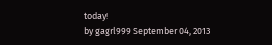today!
by gagrl999 September 04, 2013